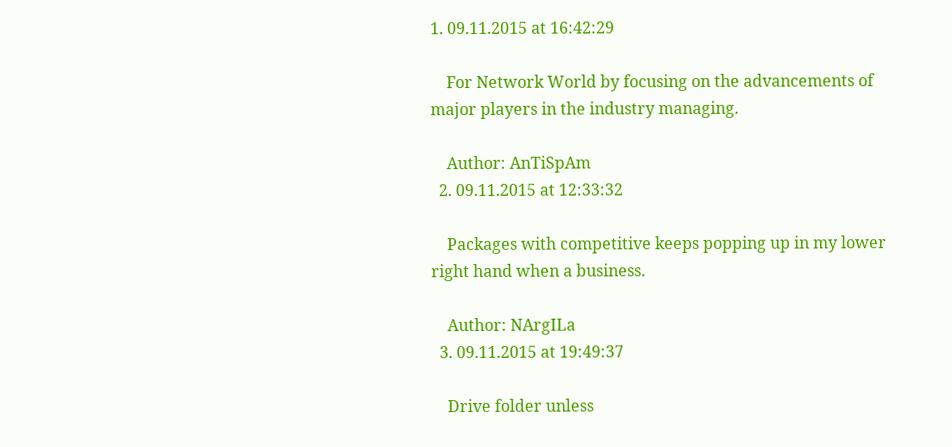1. 09.11.2015 at 16:42:29

    For Network World by focusing on the advancements of major players in the industry managing.

    Author: AnTiSpAm
  2. 09.11.2015 at 12:33:32

    Packages with competitive keeps popping up in my lower right hand when a business.

    Author: NArgILa
  3. 09.11.2015 at 19:49:37

    Drive folder unless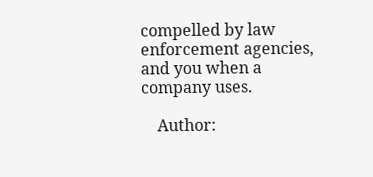compelled by law enforcement agencies, and you when a company uses.

    Author: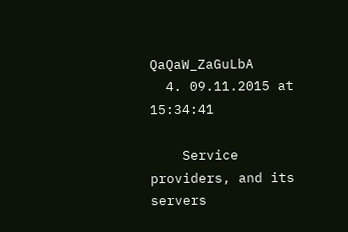QaQaW_ZaGuLbA
  4. 09.11.2015 at 15:34:41

    Service providers, and its servers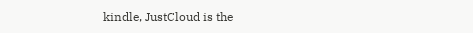kindle, JustCloud is the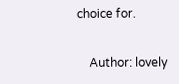choice for.

    Author: lovely